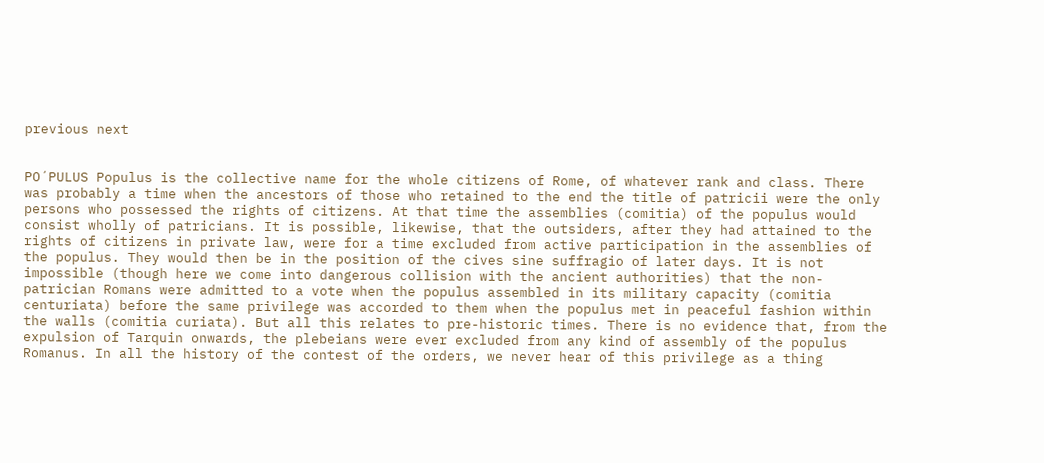previous next


PO´PULUS Populus is the collective name for the whole citizens of Rome, of whatever rank and class. There was probably a time when the ancestors of those who retained to the end the title of patricii were the only persons who possessed the rights of citizens. At that time the assemblies (comitia) of the populus would consist wholly of patricians. It is possible, likewise, that the outsiders, after they had attained to the rights of citizens in private law, were for a time excluded from active participation in the assemblies of the populus. They would then be in the position of the cives sine suffragio of later days. It is not impossible (though here we come into dangerous collision with the ancient authorities) that the non-patrician Romans were admitted to a vote when the populus assembled in its military capacity (comitia centuriata) before the same privilege was accorded to them when the populus met in peaceful fashion within the walls (comitia curiata). But all this relates to pre-historic times. There is no evidence that, from the expulsion of Tarquin onwards, the plebeians were ever excluded from any kind of assembly of the populus Romanus. In all the history of the contest of the orders, we never hear of this privilege as a thing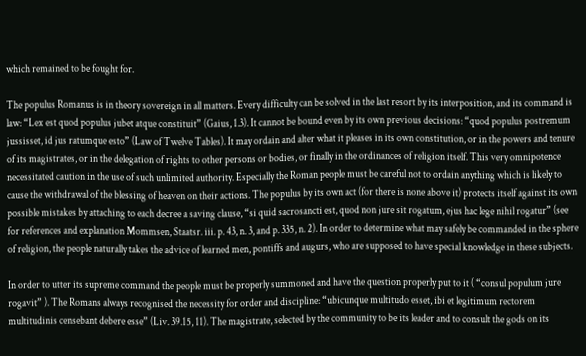which remained to be fought for.

The populus Romanus is in theory sovereign in all matters. Every difficulty can be solved in the last resort by its interposition, and its command is law: “Lex est quod populus jubet atque constituit” (Gaius, 1.3). It cannot be bound even by its own previous decisions: “quod populus postremum jussisset, id jus ratumque esto” (Law of Twelve Tables). It may ordain and alter what it pleases in its own constitution, or in the powers and tenure of its magistrates, or in the delegation of rights to other persons or bodies, or finally in the ordinances of religion itself. This very omnipotence necessitated caution in the use of such unlimited authority. Especially the Roman people must be careful not to ordain anything which is likely to cause the withdrawal of the blessing of heaven on their actions. The populus by its own act (for there is none above it) protects itself against its own possible mistakes by attaching to each decree a saving clause, “si quid sacrosancti est, quod non jure sit rogatum, ejus hac lege nihil rogatur” (see for references and explanation Mommsen, Staatsr. iii. p. 43, n. 3, and p. 335, n. 2). In order to determine what may safely be commanded in the sphere of religion, the people naturally takes the advice of learned men, pontiffs and augurs, who are supposed to have special knowledge in these subjects.

In order to utter its supreme command the people must be properly summoned and have the question properly put to it ( “consul populum jure rogavit” ). The Romans always recognised the necessity for order and discipline: “ubicunque multitudo esset, ibi et legitimum rectorem multitudinis censebant debere esse” (Liv. 39.15, 11). The magistrate, selected by the community to be its leader and to consult the gods on its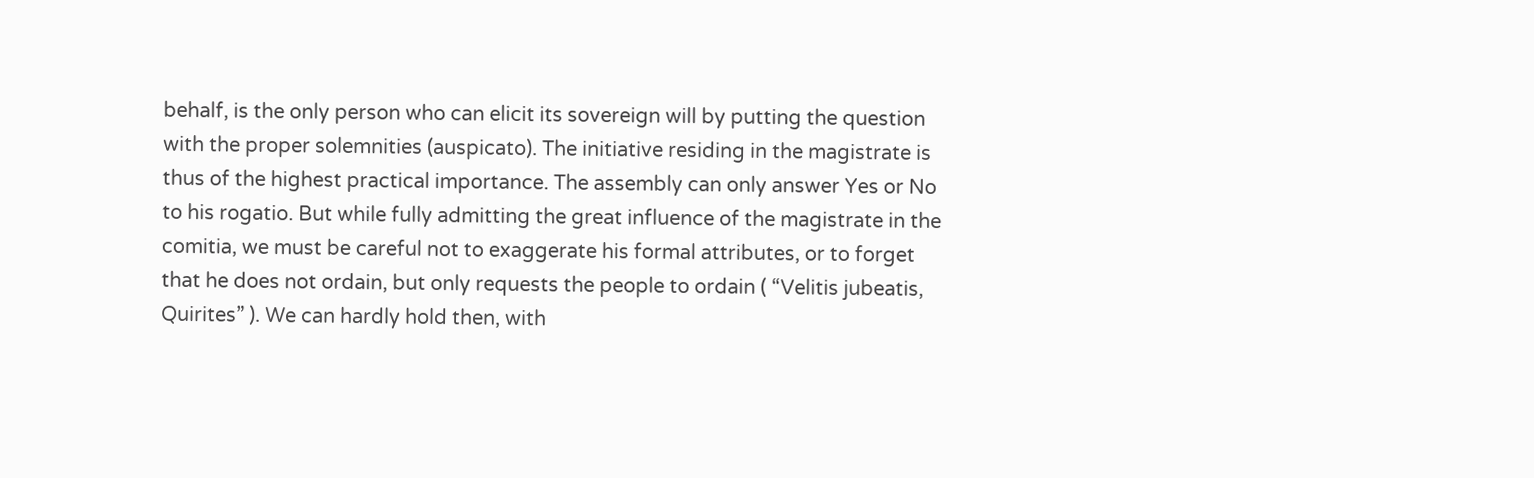behalf, is the only person who can elicit its sovereign will by putting the question with the proper solemnities (auspicato). The initiative residing in the magistrate is thus of the highest practical importance. The assembly can only answer Yes or No to his rogatio. But while fully admitting the great influence of the magistrate in the comitia, we must be careful not to exaggerate his formal attributes, or to forget that he does not ordain, but only requests the people to ordain ( “Velitis jubeatis, Quirites” ). We can hardly hold then, with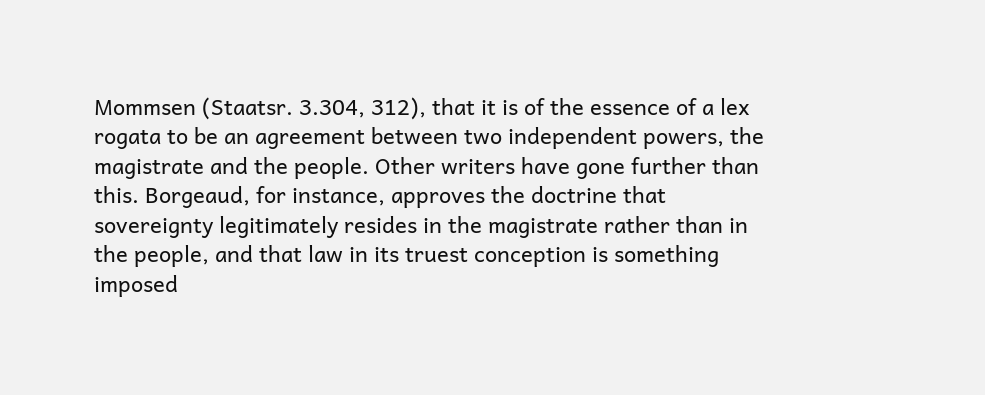Mommsen (Staatsr. 3.304, 312), that it is of the essence of a lex rogata to be an agreement between two independent powers, the magistrate and the people. Other writers have gone further than this. Borgeaud, for instance, approves the doctrine that sovereignty legitimately resides in the magistrate rather than in the people, and that law in its truest conception is something imposed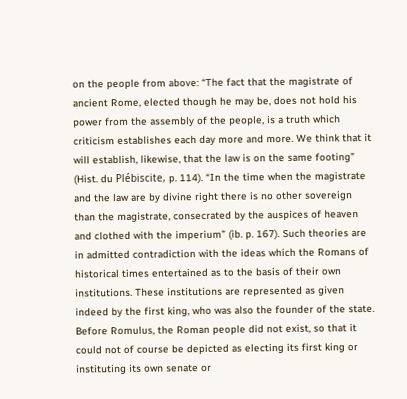on the people from above: “The fact that the magistrate of ancient Rome, elected though he may be, does not hold his power from the assembly of the people, is a truth which criticism establishes each day more and more. We think that it will establish, likewise, that the law is on the same footing” (Hist. du Plébiscite, p. 114). “In the time when the magistrate and the law are by divine right there is no other sovereign than the magistrate, consecrated by the auspices of heaven and clothed with the imperium” (ib. p. 167). Such theories are in admitted contradiction with the ideas which the Romans of historical times entertained as to the basis of their own institutions. These institutions are represented as given indeed by the first king, who was also the founder of the state. Before Romulus, the Roman people did not exist, so that it could not of course be depicted as electing its first king or instituting its own senate or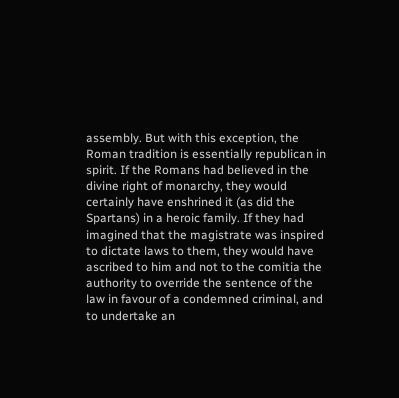assembly. But with this exception, the Roman tradition is essentially republican in spirit. If the Romans had believed in the divine right of monarchy, they would certainly have enshrined it (as did the Spartans) in a heroic family. If they had imagined that the magistrate was inspired to dictate laws to them, they would have ascribed to him and not to the comitia the authority to override the sentence of the law in favour of a condemned criminal, and to undertake an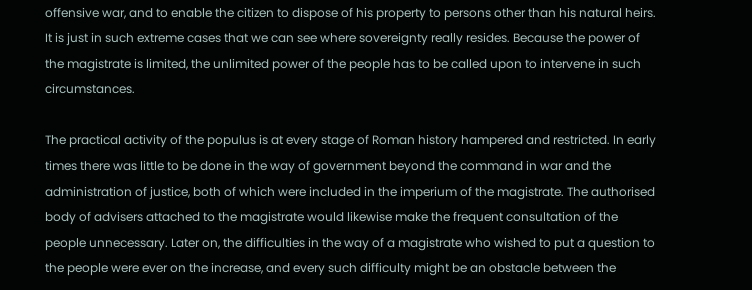offensive war, and to enable the citizen to dispose of his property to persons other than his natural heirs. It is just in such extreme cases that we can see where sovereignty really resides. Because the power of the magistrate is limited, the unlimited power of the people has to be called upon to intervene in such circumstances.

The practical activity of the populus is at every stage of Roman history hampered and restricted. In early times there was little to be done in the way of government beyond the command in war and the administration of justice, both of which were included in the imperium of the magistrate. The authorised body of advisers attached to the magistrate would likewise make the frequent consultation of the people unnecessary. Later on, the difficulties in the way of a magistrate who wished to put a question to the people were ever on the increase, and every such difficulty might be an obstacle between the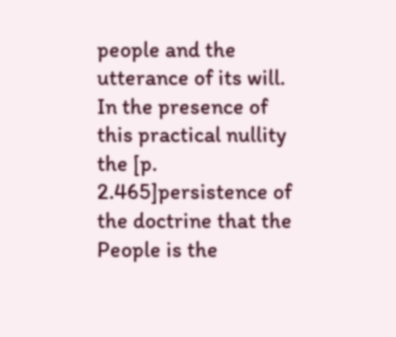people and the utterance of its will. In the presence of this practical nullity the [p. 2.465]persistence of the doctrine that the People is the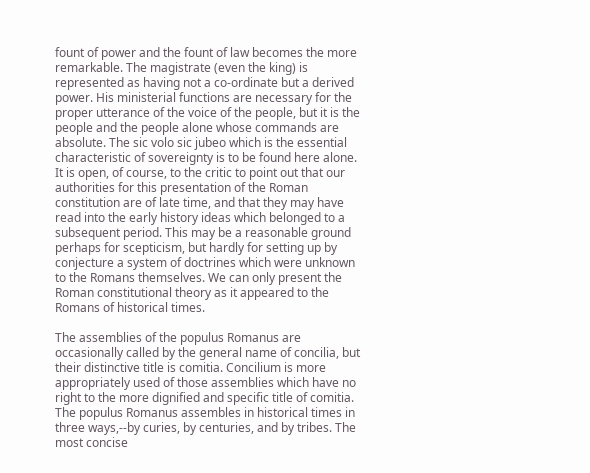fount of power and the fount of law becomes the more remarkable. The magistrate (even the king) is represented as having not a co-ordinate but a derived power. His ministerial functions are necessary for the proper utterance of the voice of the people, but it is the people and the people alone whose commands are absolute. The sic volo sic jubeo which is the essential characteristic of sovereignty is to be found here alone. It is open, of course, to the critic to point out that our authorities for this presentation of the Roman constitution are of late time, and that they may have read into the early history ideas which belonged to a subsequent period. This may be a reasonable ground perhaps for scepticism, but hardly for setting up by conjecture a system of doctrines which were unknown to the Romans themselves. We can only present the Roman constitutional theory as it appeared to the Romans of historical times.

The assemblies of the populus Romanus are occasionally called by the general name of concilia, but their distinctive title is comitia. Concilium is more appropriately used of those assemblies which have no right to the more dignified and specific title of comitia. The populus Romanus assembles in historical times in three ways,--by curies, by centuries, and by tribes. The most concise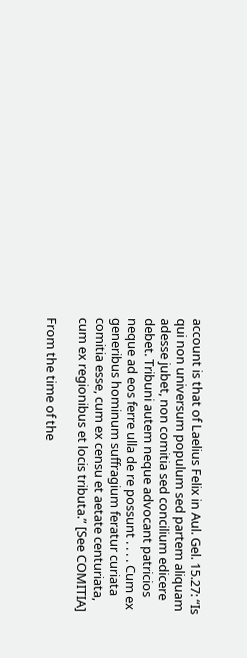account is that of Laelius Felix in Aul. Gel. 15.27: “Is qui non universum populum sed partem aliquam adesse jubet, non comitia sed concilium edicere debet. Tribuni autem neque advocant patricios neque ad eos ferre ulla de re possunt . . . . Cum ex generibus hominum suffragium feratur curiata comitia esse, cum ex censu et aetate centuriata, cum ex regionibus et locis tributa.” [See COMITIA]

From the time of the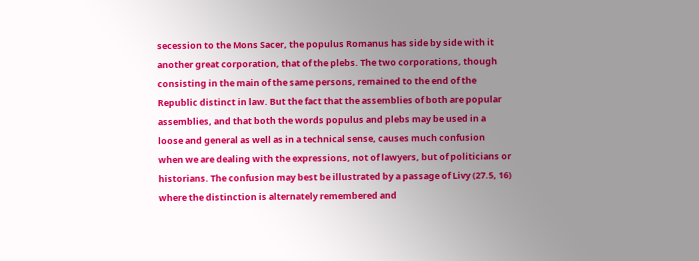secession to the Mons Sacer, the populus Romanus has side by side with it another great corporation, that of the plebs. The two corporations, though consisting in the main of the same persons, remained to the end of the Republic distinct in law. But the fact that the assemblies of both are popular assemblies, and that both the words populus and plebs may be used in a loose and general as well as in a technical sense, causes much confusion when we are dealing with the expressions, not of lawyers, but of politicians or historians. The confusion may best be illustrated by a passage of Livy (27.5, 16) where the distinction is alternately remembered and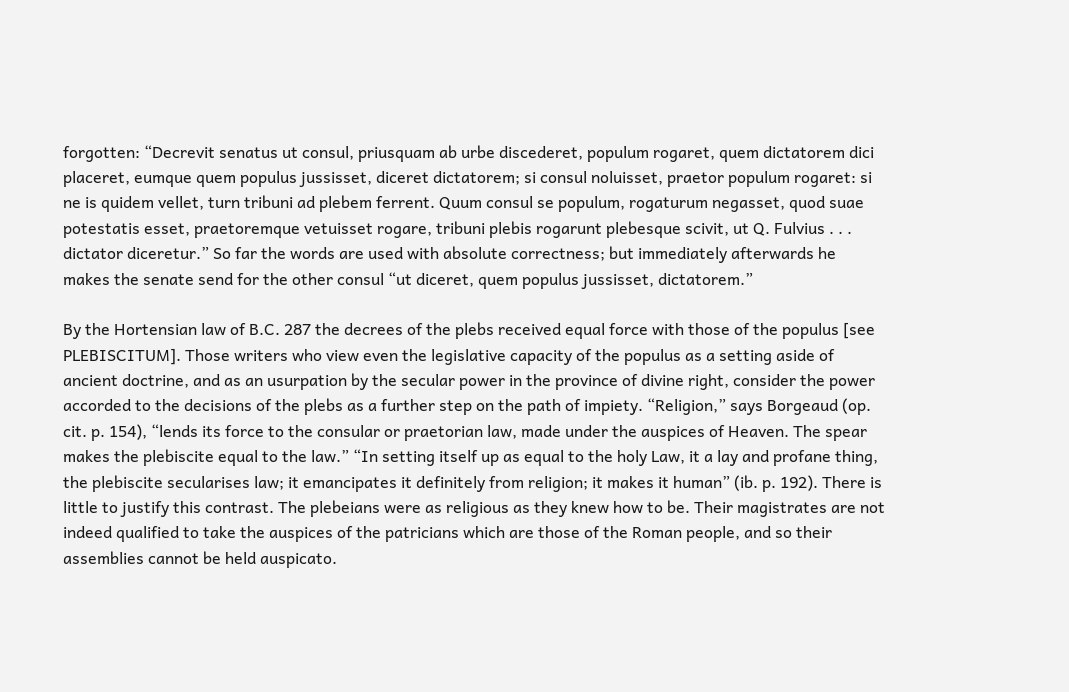forgotten: “Decrevit senatus ut consul, priusquam ab urbe discederet, populum rogaret, quem dictatorem dici placeret, eumque quem populus jussisset, diceret dictatorem; si consul noluisset, praetor populum rogaret: si ne is quidem vellet, turn tribuni ad plebem ferrent. Quum consul se populum, rogaturum negasset, quod suae potestatis esset, praetoremque vetuisset rogare, tribuni plebis rogarunt plebesque scivit, ut Q. Fulvius . . . dictator diceretur.” So far the words are used with absolute correctness; but immediately afterwards he makes the senate send for the other consul “ut diceret, quem populus jussisset, dictatorem.”

By the Hortensian law of B.C. 287 the decrees of the plebs received equal force with those of the populus [see PLEBISCITUM]. Those writers who view even the legislative capacity of the populus as a setting aside of ancient doctrine, and as an usurpation by the secular power in the province of divine right, consider the power accorded to the decisions of the plebs as a further step on the path of impiety. “Religion,” says Borgeaud (op. cit. p. 154), “lends its force to the consular or praetorian law, made under the auspices of Heaven. The spear makes the plebiscite equal to the law.” “In setting itself up as equal to the holy Law, it a lay and profane thing, the plebiscite secularises law; it emancipates it definitely from religion; it makes it human” (ib. p. 192). There is little to justify this contrast. The plebeians were as religious as they knew how to be. Their magistrates are not indeed qualified to take the auspices of the patricians which are those of the Roman people, and so their assemblies cannot be held auspicato.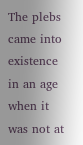The plebs came into existence in an age when it was not at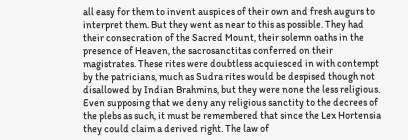all easy for them to invent auspices of their own and fresh augurs to interpret them. But they went as near to this as possible. They had their consecration of the Sacred Mount, their solemn oaths in the presence of Heaven, the sacrosanctitas conferred on their magistrates. These rites were doubtless acquiesced in with contempt by the patricians, much as Sudra rites would be despised though not disallowed by Indian Brahmins, but they were none the less religious. Even supposing that we deny any religious sanctity to the decrees of the plebs as such, it must be remembered that since the Lex Hortensia they could claim a derived right. The law of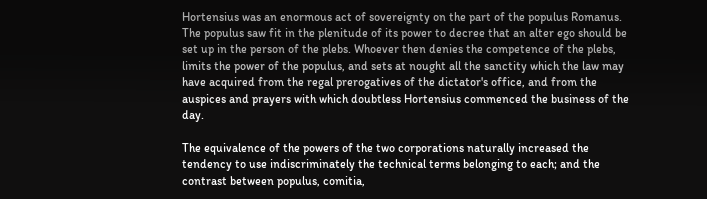Hortensius was an enormous act of sovereignty on the part of the populus Romanus. The populus saw fit in the plenitude of its power to decree that an alter ego should be set up in the person of the plebs. Whoever then denies the competence of the plebs, limits the power of the populus, and sets at nought all the sanctity which the law may have acquired from the regal prerogatives of the dictator's office, and from the auspices and prayers with which doubtless Hortensius commenced the business of the day.

The equivalence of the powers of the two corporations naturally increased the tendency to use indiscriminately the technical terms belonging to each; and the contrast between populus, comitia,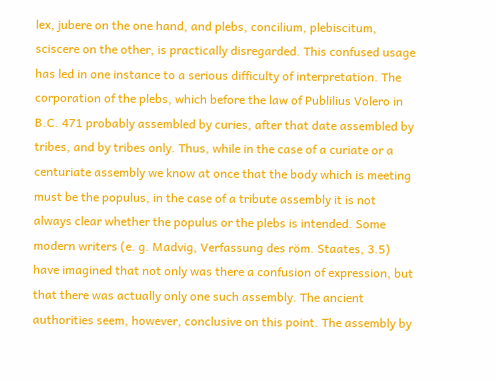lex, jubere on the one hand, and plebs, concilium, plebiscitum, sciscere on the other, is practically disregarded. This confused usage has led in one instance to a serious difficulty of interpretation. The corporation of the plebs, which before the law of Publilius Volero in B.C. 471 probably assembled by curies, after that date assembled by tribes, and by tribes only. Thus, while in the case of a curiate or a centuriate assembly we know at once that the body which is meeting must be the populus, in the case of a tribute assembly it is not always clear whether the populus or the plebs is intended. Some modern writers (e. g. Madvig, Verfassung des röm. Staates, 3.5) have imagined that not only was there a confusion of expression, but that there was actually only one such assembly. The ancient authorities seem, however, conclusive on this point. The assembly by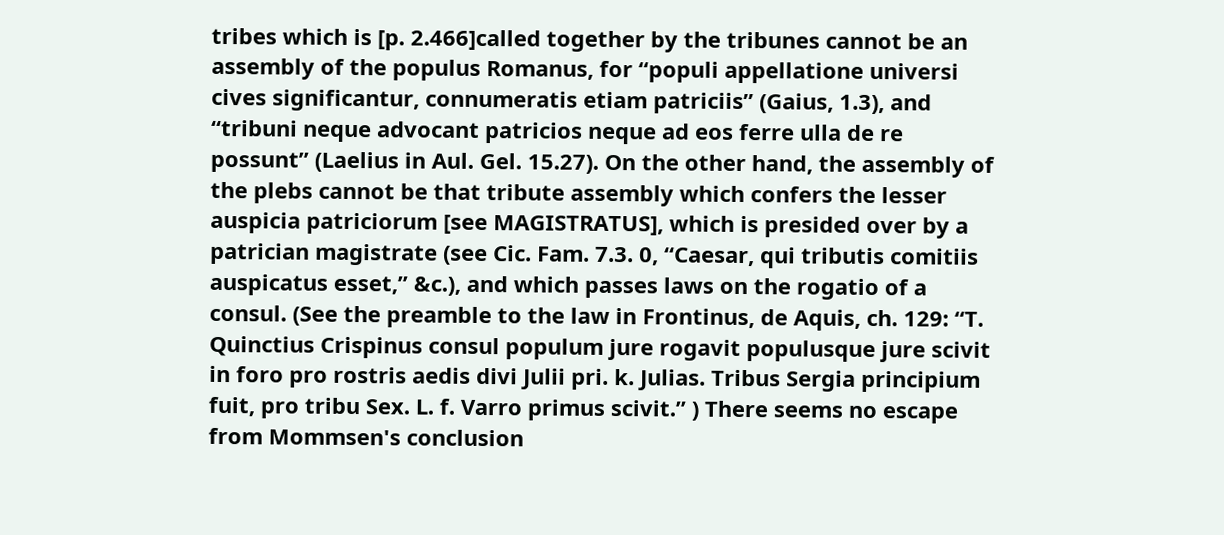tribes which is [p. 2.466]called together by the tribunes cannot be an assembly of the populus Romanus, for “populi appellatione universi cives significantur, connumeratis etiam patriciis” (Gaius, 1.3), and “tribuni neque advocant patricios neque ad eos ferre ulla de re possunt” (Laelius in Aul. Gel. 15.27). On the other hand, the assembly of the plebs cannot be that tribute assembly which confers the lesser auspicia patriciorum [see MAGISTRATUS], which is presided over by a patrician magistrate (see Cic. Fam. 7.3. 0, “Caesar, qui tributis comitiis auspicatus esset,” &c.), and which passes laws on the rogatio of a consul. (See the preamble to the law in Frontinus, de Aquis, ch. 129: “T. Quinctius Crispinus consul populum jure rogavit populusque jure scivit in foro pro rostris aedis divi Julii pri. k. Julias. Tribus Sergia principium fuit, pro tribu Sex. L. f. Varro primus scivit.” ) There seems no escape from Mommsen's conclusion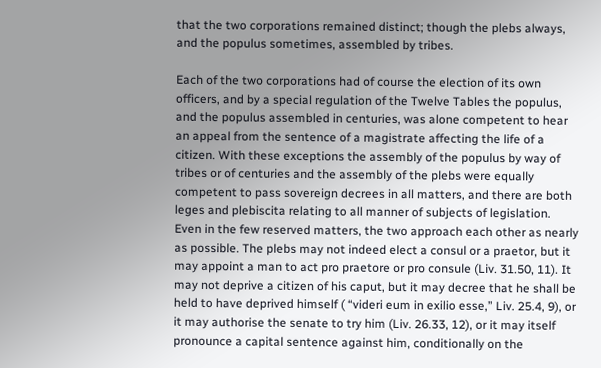that the two corporations remained distinct; though the plebs always, and the populus sometimes, assembled by tribes.

Each of the two corporations had of course the election of its own officers, and by a special regulation of the Twelve Tables the populus, and the populus assembled in centuries, was alone competent to hear an appeal from the sentence of a magistrate affecting the life of a citizen. With these exceptions the assembly of the populus by way of tribes or of centuries and the assembly of the plebs were equally competent to pass sovereign decrees in all matters, and there are both leges and plebiscita relating to all manner of subjects of legislation. Even in the few reserved matters, the two approach each other as nearly as possible. The plebs may not indeed elect a consul or a praetor, but it may appoint a man to act pro praetore or pro consule (Liv. 31.50, 11). It may not deprive a citizen of his caput, but it may decree that he shall be held to have deprived himself ( “videri eum in exilio esse,” Liv. 25.4, 9), or it may authorise the senate to try him (Liv. 26.33, 12), or it may itself pronounce a capital sentence against him, conditionally on the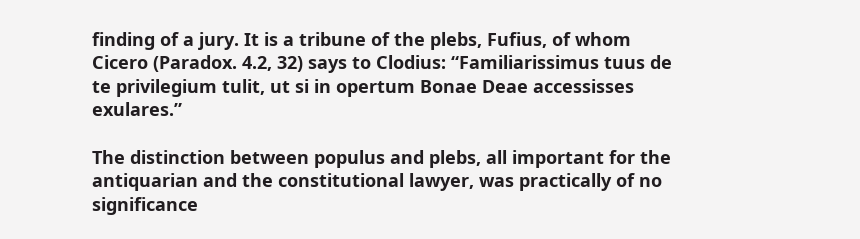finding of a jury. It is a tribune of the plebs, Fufius, of whom Cicero (Paradox. 4.2, 32) says to Clodius: “Familiarissimus tuus de te privilegium tulit, ut si in opertum Bonae Deae accessisses exulares.”

The distinction between populus and plebs, all important for the antiquarian and the constitutional lawyer, was practically of no significance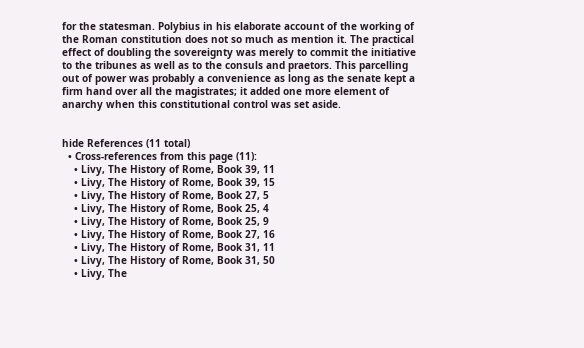for the statesman. Polybius in his elaborate account of the working of the Roman constitution does not so much as mention it. The practical effect of doubling the sovereignty was merely to commit the initiative to the tribunes as well as to the consuls and praetors. This parcelling out of power was probably a convenience as long as the senate kept a firm hand over all the magistrates; it added one more element of anarchy when this constitutional control was set aside.


hide References (11 total)
  • Cross-references from this page (11):
    • Livy, The History of Rome, Book 39, 11
    • Livy, The History of Rome, Book 39, 15
    • Livy, The History of Rome, Book 27, 5
    • Livy, The History of Rome, Book 25, 4
    • Livy, The History of Rome, Book 25, 9
    • Livy, The History of Rome, Book 27, 16
    • Livy, The History of Rome, Book 31, 11
    • Livy, The History of Rome, Book 31, 50
    • Livy, The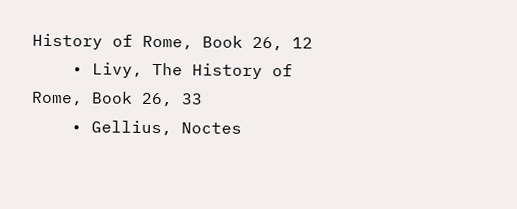History of Rome, Book 26, 12
    • Livy, The History of Rome, Book 26, 33
    • Gellius, Noctes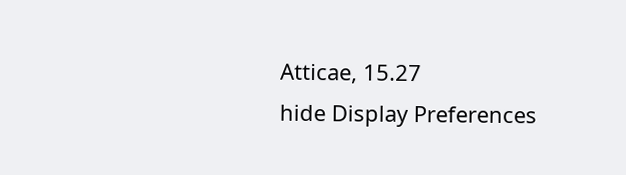Atticae, 15.27
hide Display Preferences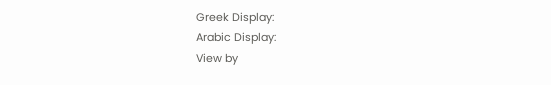Greek Display:
Arabic Display:
View by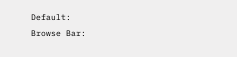Default:
Browse Bar: